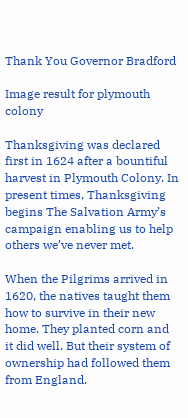Thank You Governor Bradford

Image result for plymouth colony

Thanksgiving was declared first in 1624 after a bountiful harvest in Plymouth Colony. In present times, Thanksgiving begins The Salvation Army’s campaign enabling us to help others we’ve never met.

When the Pilgrims arrived in 1620, the natives taught them how to survive in their new home. They planted corn and it did well. But their system of ownership had followed them from England.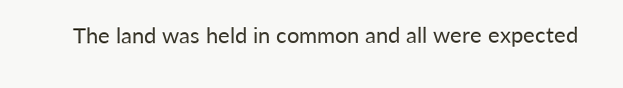The land was held in common and all were expected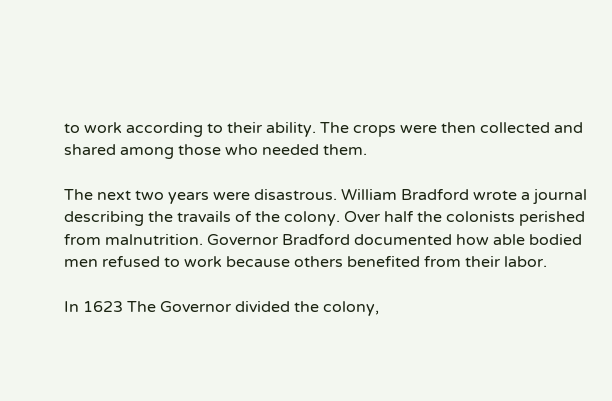to work according to their ability. The crops were then collected and shared among those who needed them.

The next two years were disastrous. William Bradford wrote a journal describing the travails of the colony. Over half the colonists perished from malnutrition. Governor Bradford documented how able bodied men refused to work because others benefited from their labor.

In 1623 The Governor divided the colony,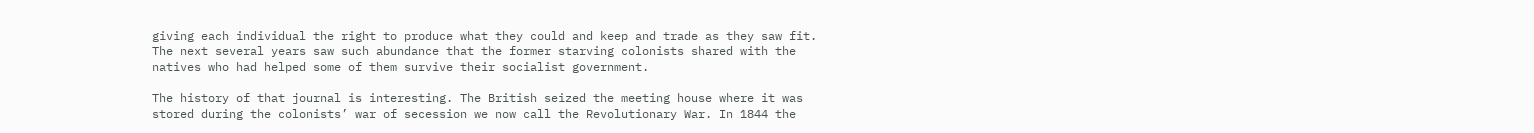giving each individual the right to produce what they could and keep and trade as they saw fit. The next several years saw such abundance that the former starving colonists shared with the natives who had helped some of them survive their socialist government.

The history of that journal is interesting. The British seized the meeting house where it was stored during the colonists’ war of secession we now call the Revolutionary War. In 1844 the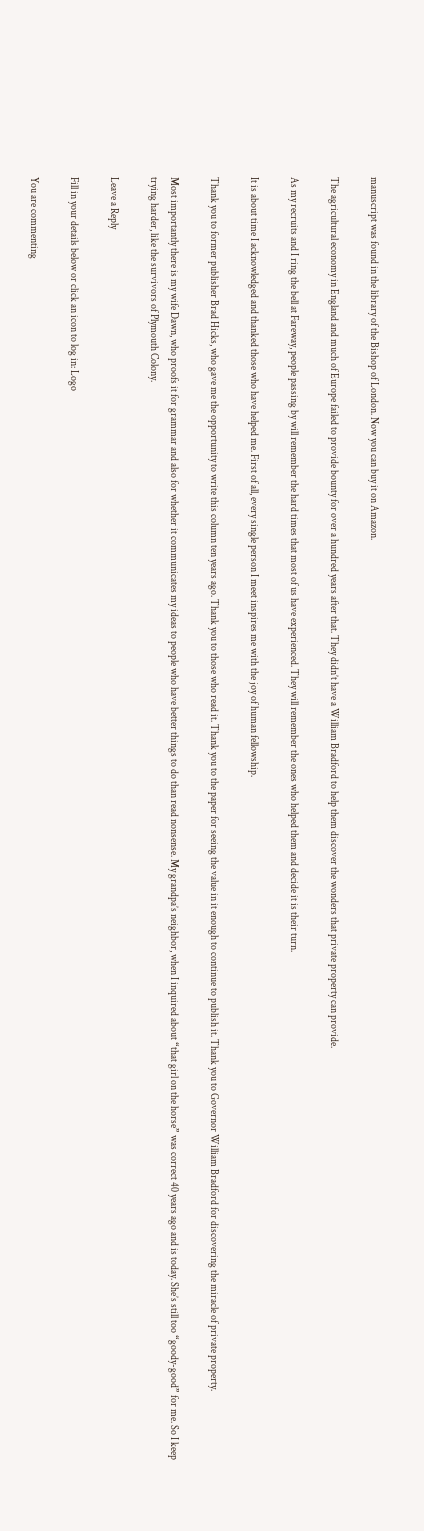manuscript was found in the library of the Bishop of London. Now you can buy it on Amazon.

The agricultural economy in England and much of Europe failed to provide bounty for over a hundred years after that. They didn’t have a William Bradford to help them discover the wonders that private property can provide.

As my recruits and I ring the bell at Fareway, people passing by will remember the hard times that most of us have experienced. They will remember the ones who helped them and decide it is their turn.

It is about time I acknowledged and thanked those who have helped me. First of all, every single person I meet inspires me with the joy of human fellowship.

Thank you to former publisher Brad Hicks, who gave me the opportunity to write this column ten years ago. Thank you to those who read it. Thank you to the paper for seeing the value in it enough to continue to publish it. Thank you to Governor William Bradford for discovering the miracle of private property.

Most importantly there is my wife Dawn, who proofs it for grammar and also for whether it communicates my ideas to people who have better things to do than read nonsense. My grandpa’s neighbor, when I inquired about “that girl on the horse” was correct 40 years ago and is today. She’s still too “goody-good” for me. So I keep trying harder, like the survivors of Plymouth Colony.

Leave a Reply

Fill in your details below or click an icon to log in: Logo

You are commenting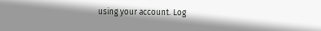using your account. Log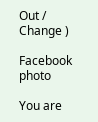Out /  Change )

Facebook photo

You are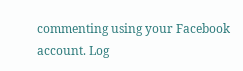commenting using your Facebook account. Log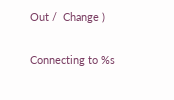Out /  Change )

Connecting to %s